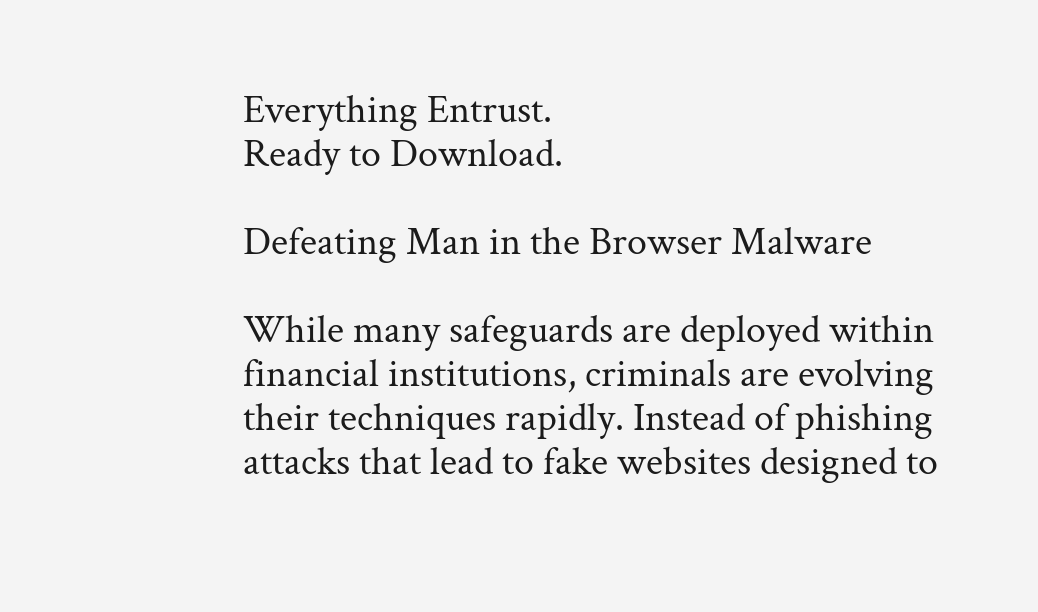Everything Entrust.
Ready to Download.

Defeating Man in the Browser Malware

While many safeguards are deployed within financial institutions, criminals are evolving their techniques rapidly. Instead of phishing attacks that lead to fake websites designed to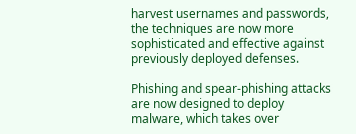harvest usernames and passwords, the techniques are now more sophisticated and effective against previously deployed defenses.

Phishing and spear-phishing attacks are now designed to deploy malware, which takes over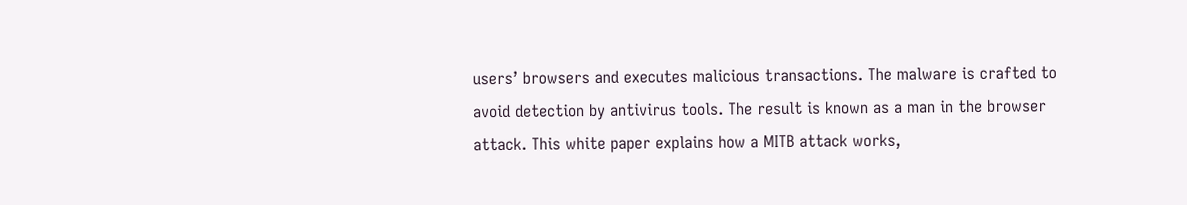users’ browsers and executes malicious transactions. The malware is crafted to avoid detection by antivirus tools. The result is known as a man in the browser attack. This white paper explains how a MITB attack works,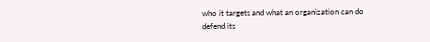who it targets and what an organization can do defend its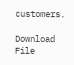customers.

Download File